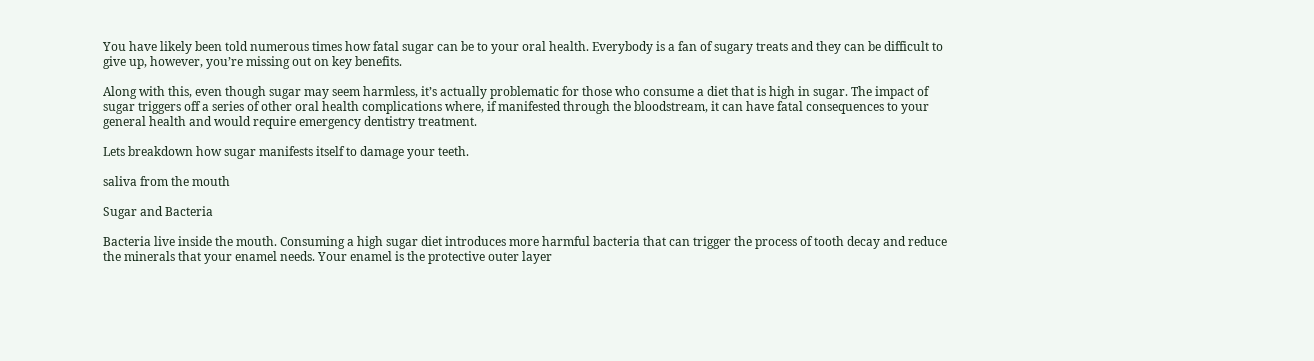You have likely been told numerous times how fatal sugar can be to your oral health. Everybody is a fan of sugary treats and they can be difficult to give up, however, you’re missing out on key benefits.

Along with this, even though sugar may seem harmless, it’s actually problematic for those who consume a diet that is high in sugar. The impact of sugar triggers off a series of other oral health complications where, if manifested through the bloodstream, it can have fatal consequences to your general health and would require emergency dentistry treatment.

Lets breakdown how sugar manifests itself to damage your teeth.

saliva from the mouth

Sugar and Bacteria

Bacteria live inside the mouth. Consuming a high sugar diet introduces more harmful bacteria that can trigger the process of tooth decay and reduce the minerals that your enamel needs. Your enamel is the protective outer layer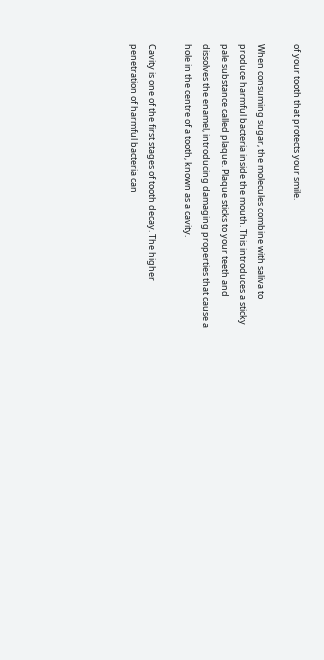of your tooth that protects your smile.

When consuming sugar, the molecules combine with saliva to produce harmful bacteria inside the mouth. This introduces a sticky pale substance called plaque. Plaque sticks to your teeth and dissolves the enamel, introducing damaging properties that cause a hole in the centre of a tooth, known as a cavity.

Cavity is one of the first stages of tooth decay. The higher penetration of harmful bacteria can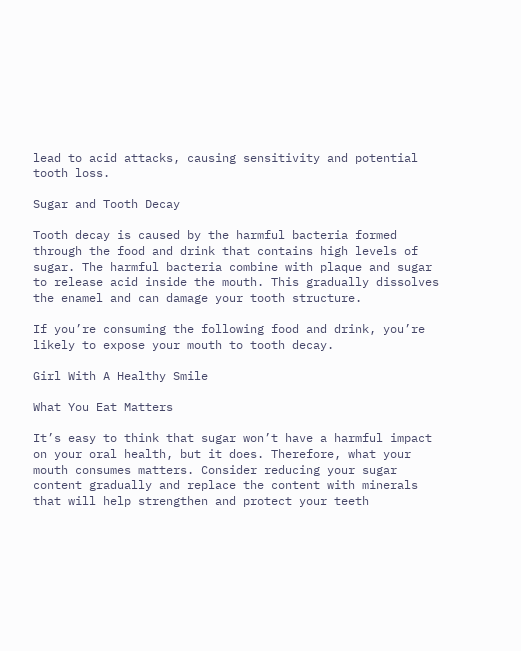lead to acid attacks, causing sensitivity and potential tooth loss.

Sugar and Tooth Decay

Tooth decay is caused by the harmful bacteria formed through the food and drink that contains high levels of sugar. The harmful bacteria combine with plaque and sugar to release acid inside the mouth. This gradually dissolves the enamel and can damage your tooth structure.

If you’re consuming the following food and drink, you’re likely to expose your mouth to tooth decay.

Girl With A Healthy Smile

What You Eat Matters

It’s easy to think that sugar won’t have a harmful impact on your oral health, but it does. Therefore, what your mouth consumes matters. Consider reducing your sugar content gradually and replace the content with minerals that will help strengthen and protect your teeth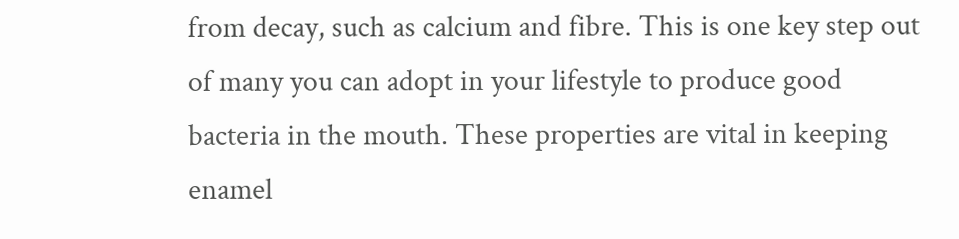from decay, such as calcium and fibre. This is one key step out of many you can adopt in your lifestyle to produce good bacteria in the mouth. These properties are vital in keeping enamel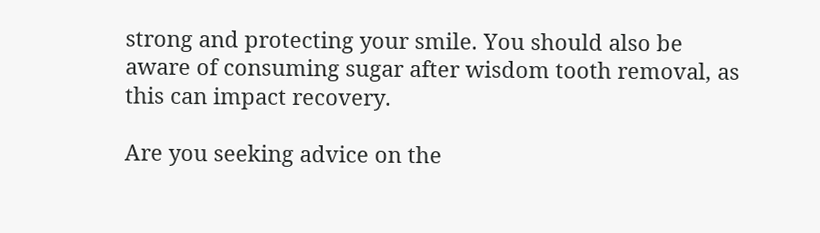strong and protecting your smile. You should also be aware of consuming sugar after wisdom tooth removal, as this can impact recovery.

Are you seeking advice on the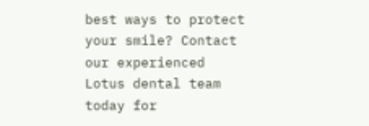best ways to protect your smile? Contact our experienced Lotus dental team today for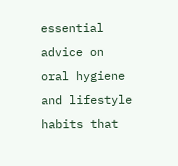essential advice on oral hygiene and lifestyle habits that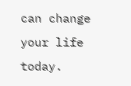can change your life today.